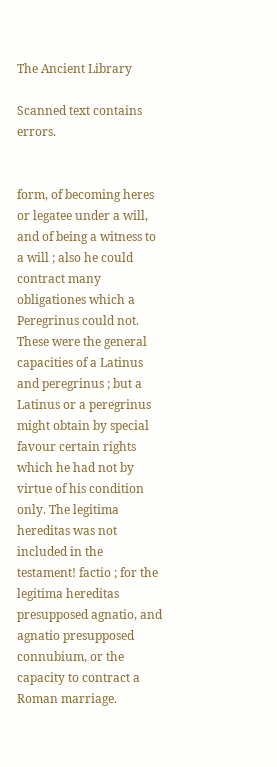The Ancient Library

Scanned text contains errors.


form, of becoming heres or legatee under a will, and of being a witness to a will ; also he could contract many obligationes which a Peregrinus could not. These were the general capacities of a Latinus and peregrinus ; but a Latinus or a peregrinus might obtain by special favour certain rights which he had not by virtue of his condition only. The legitima hereditas was not included in the testament! factio ; for the legitima hereditas presupposed agnatio, and agnatio presupposed connubium, or the capacity to contract a Roman marriage.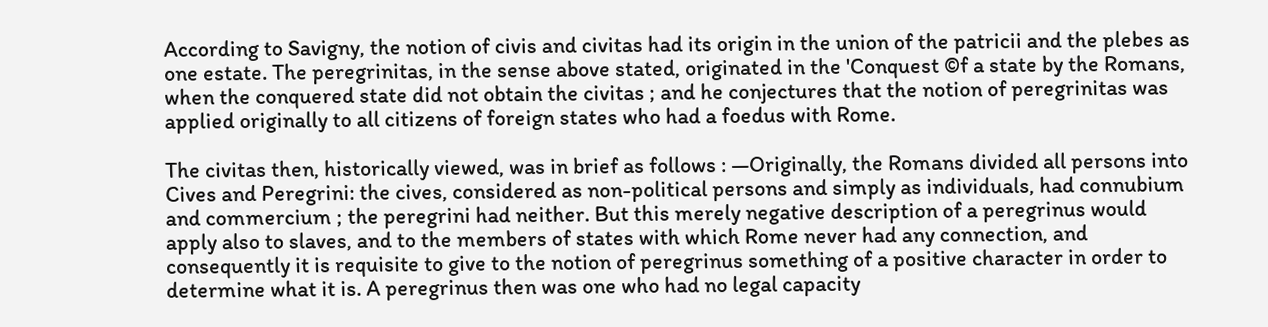According to Savigny, the notion of civis and civitas had its origin in the union of the patricii and the plebes as one estate. The peregrinitas, in the sense above stated, originated in the 'Conquest ©f a state by the Romans, when the conquered state did not obtain the civitas ; and he conjectures that the notion of peregrinitas was applied originally to all citizens of foreign states who had a foedus with Rome.

The civitas then, historically viewed, was in brief as follows : —Originally, the Romans divided all persons into Cives and Peregrini: the cives, considered as non-political persons and simply as individuals, had connubium and commercium ; the peregrini had neither. But this merely negative description of a peregrinus would apply also to slaves, and to the members of states with which Rome never had any connection, and consequently it is requisite to give to the notion of peregrinus something of a positive character in order to determine what it is. A peregrinus then was one who had no legal capacity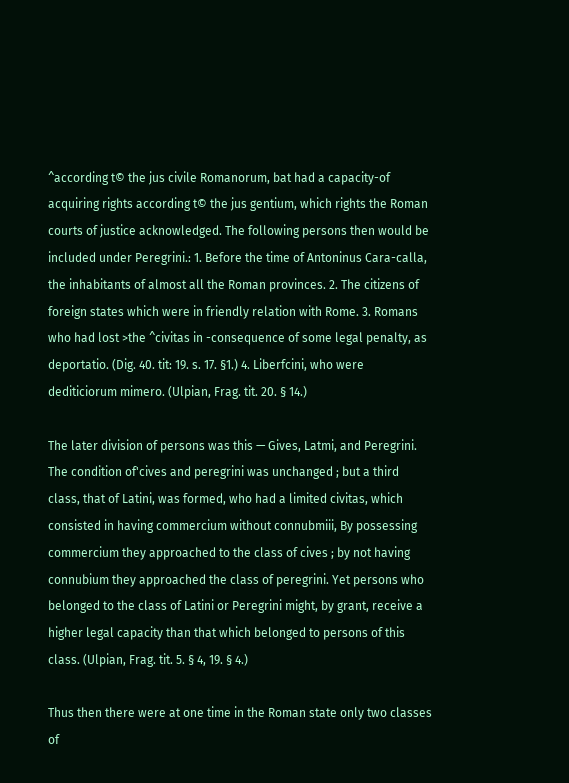^according t© the jus civile Romanorum, bat had a capacity-of acquiring rights according t© the jus gentium, which rights the Roman courts of justice acknowledged. The following persons then would be included under Peregrini.: 1. Before the time of Antoninus Cara-calla, the inhabitants of almost all the Roman provinces. 2. The citizens of foreign states which were in friendly relation with Rome. 3. Romans who had lost >the ^civitas in -consequence of some legal penalty, as deportatio. (Dig. 40. tit: 19. s. 17. §1.) 4. Liberfcini, who were dediticiorum mimero. (Ulpian, Frag. tit. 20. § 14.)

The later division of persons was this — Gives, Latmi, and Peregrini. The condition of'cives and peregrini was unchanged ; but a third class, that of Latini, was formed, who had a limited civitas, which consisted in having commercium without connubmiii, By possessing commercium they approached to the class of cives ; by not having connubium they approached the class of peregrini. Yet persons who belonged to the class of Latini or Peregrini might, by grant, receive a higher legal capacity than that which belonged to persons of this class. (Ulpian, Frag. tit. 5. § 4, 19. § 4.)

Thus then there were at one time in the Roman state only two classes of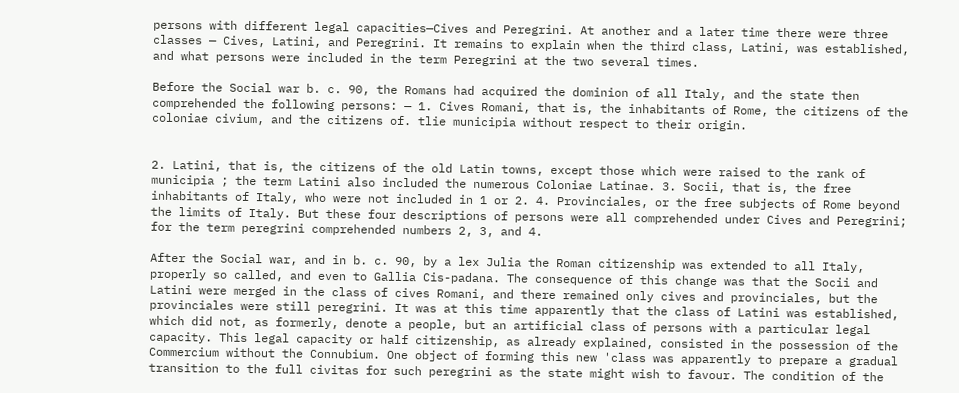persons with different legal capacities—Cives and Peregrini. At another and a later time there were three classes — Cives, Latini, and Peregrini. It remains to explain when the third class, Latini, was established, and what persons were included in the term Peregrini at the two several times.

Before the Social war b. c. 90, the Romans had acquired the dominion of all Italy, and the state then comprehended the following persons: — 1. Cives Romani, that is, the inhabitants of Rome, the citizens of the coloniae civium, and the citizens of. tlie municipia without respect to their origin.


2. Latini, that is, the citizens of the old Latin towns, except those which were raised to the rank of municipia ; the term Latini also included the numerous Coloniae Latinae. 3. Socii, that is, the free inhabitants of Italy, who were not included in 1 or 2. 4. Provinciales, or the free subjects of Rome beyond the limits of Italy. But these four descriptions of persons were all comprehended under Cives and Peregrini; for the term peregrini comprehended numbers 2, 3, and 4.

After the Social war, and in b. c. 90, by a lex Julia the Roman citizenship was extended to all Italy, properly so called, and even to Gallia Cis-padana. The consequence of this change was that the Socii and Latini were merged in the class of cives Romani, and there remained only cives and provinciales, but the provinciales were still peregrini. It was at this time apparently that the class of Latini was established, which did not, as formerly, denote a people, but an artificial class of persons with a particular legal capacity. This legal capacity or half citizenship, as already explained, consisted in the possession of the Commercium without the Connubium. One object of forming this new 'class was apparently to prepare a gradual transition to the full civitas for such peregrini as the state might wish to favour. The condition of the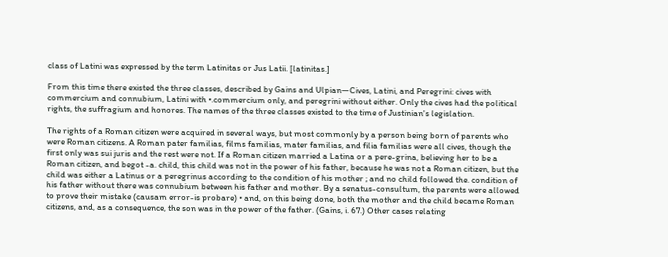class of Latini was expressed by the term Latinitas or Jus Latii. [latinitas.]

From this time there existed the three classes, described by Gains and Ulpian—Cives, Latini, and Peregrini: cives with commercium and connubium, Latini with •.commercium only, and peregrini without either. Only the cives had the political rights, the suffragium and honores. The names of the three classes existed to the time of Justinian's legislation.

The rights of a Roman citizen were acquired in several ways, but most commonly by a person being born of parents who were Roman citizens. A Roman pater familias, films familias, mater familias, and filia familias were all cives, though the first only was sui juris and the rest were not. If a Roman citizen married a Latina or a pere-grina, believing her to be a Roman citizen, and begot -a. child, this child was not in the power of his father, because he was not a Roman citizen, but the child was either a Latinus or a peregrinus according to the condition of his mother ; and no child followed the. condition of his father without there was connubium between his father and mother. By a senatus-consultum, the parents were allowed to prove their mistake (causam error-is probare) • and, on this being done, both the mother and the child became Roman citizens, and, as a consequence, the son was in the power of the father. (Gains, i. 67.) Other cases relating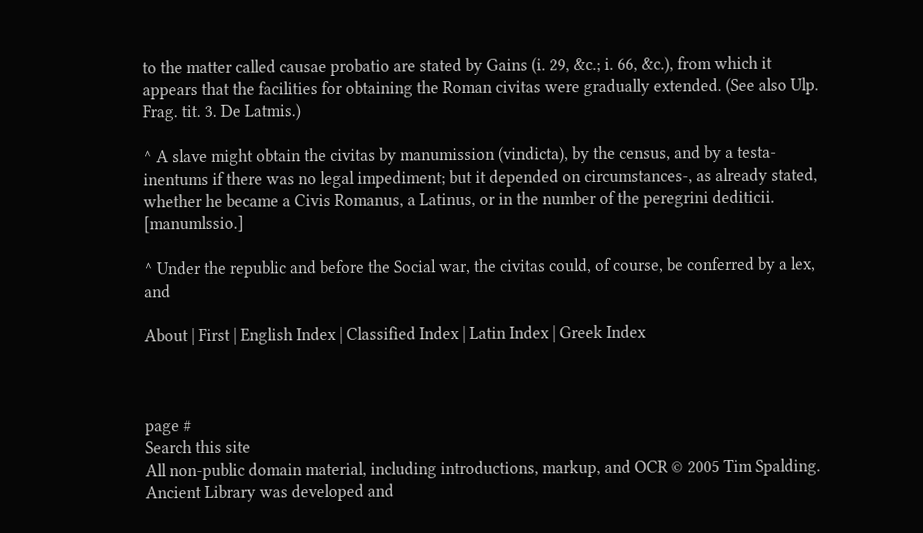to the matter called causae probatio are stated by Gains (i. 29, &c.; i. 66, &c.), from which it appears that the facilities for obtaining the Roman civitas were gradually extended. (See also Ulp. Frag. tit. 3. De Latmis.)

^ A slave might obtain the civitas by manumission (vindicta), by the census, and by a testa-inentums if there was no legal impediment; but it depended on circumstances-, as already stated, whether he became a Civis Romanus, a Latinus, or in the number of the peregrini dediticii. [manumlssio.]

^ Under the republic and before the Social war, the civitas could, of course, be conferred by a lex, and

About | First | English Index | Classified Index | Latin Index | Greek Index



page #
Search this site
All non-public domain material, including introductions, markup, and OCR © 2005 Tim Spalding.
Ancient Library was developed and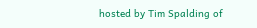hosted by Tim Spalding of